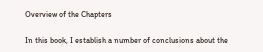Overview of the Chapters

In this book, I establish a number of conclusions about the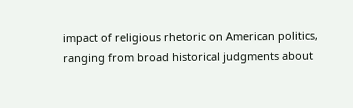impact of religious rhetoric on American politics, ranging from broad historical judgments about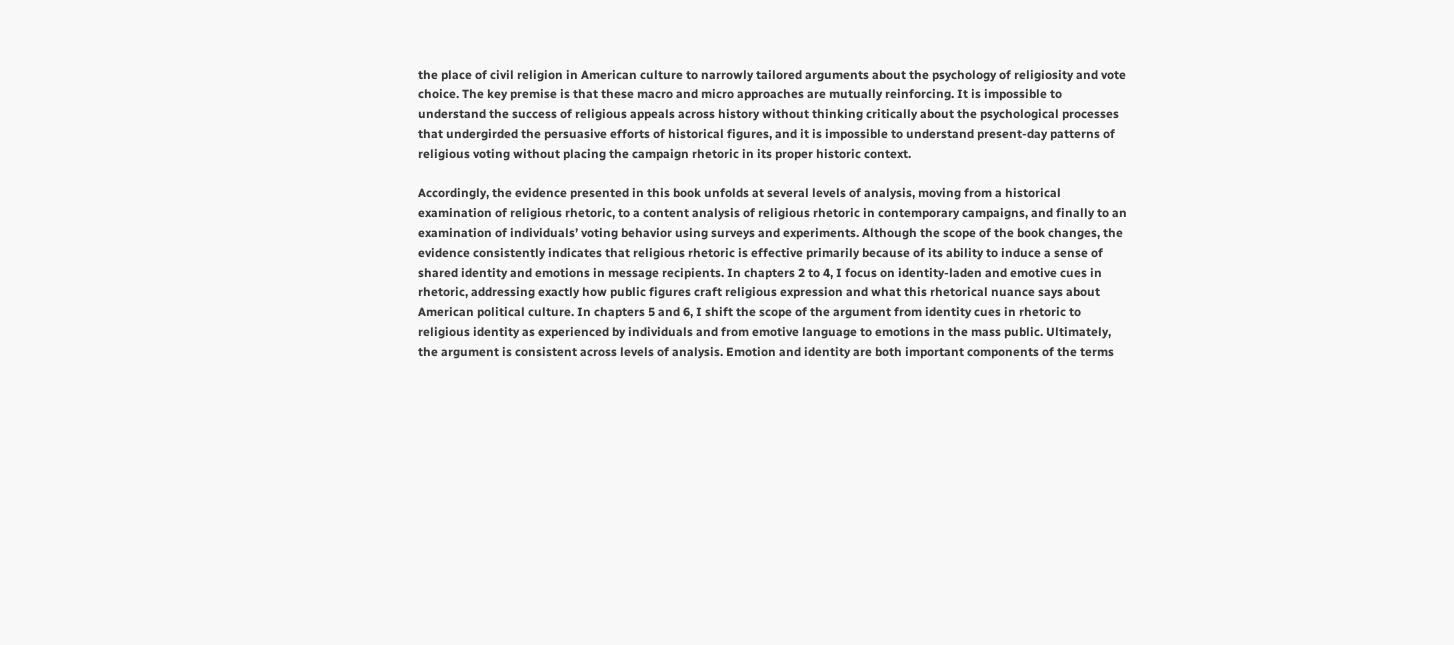the place of civil religion in American culture to narrowly tailored arguments about the psychology of religiosity and vote choice. The key premise is that these macro and micro approaches are mutually reinforcing. It is impossible to understand the success of religious appeals across history without thinking critically about the psychological processes that undergirded the persuasive efforts of historical figures, and it is impossible to understand present-day patterns of religious voting without placing the campaign rhetoric in its proper historic context.

Accordingly, the evidence presented in this book unfolds at several levels of analysis, moving from a historical examination of religious rhetoric, to a content analysis of religious rhetoric in contemporary campaigns, and finally to an examination of individuals’ voting behavior using surveys and experiments. Although the scope of the book changes, the evidence consistently indicates that religious rhetoric is effective primarily because of its ability to induce a sense of shared identity and emotions in message recipients. In chapters 2 to 4, I focus on identity-laden and emotive cues in rhetoric, addressing exactly how public figures craft religious expression and what this rhetorical nuance says about American political culture. In chapters 5 and 6, I shift the scope of the argument from identity cues in rhetoric to religious identity as experienced by individuals and from emotive language to emotions in the mass public. Ultimately, the argument is consistent across levels of analysis. Emotion and identity are both important components of the terms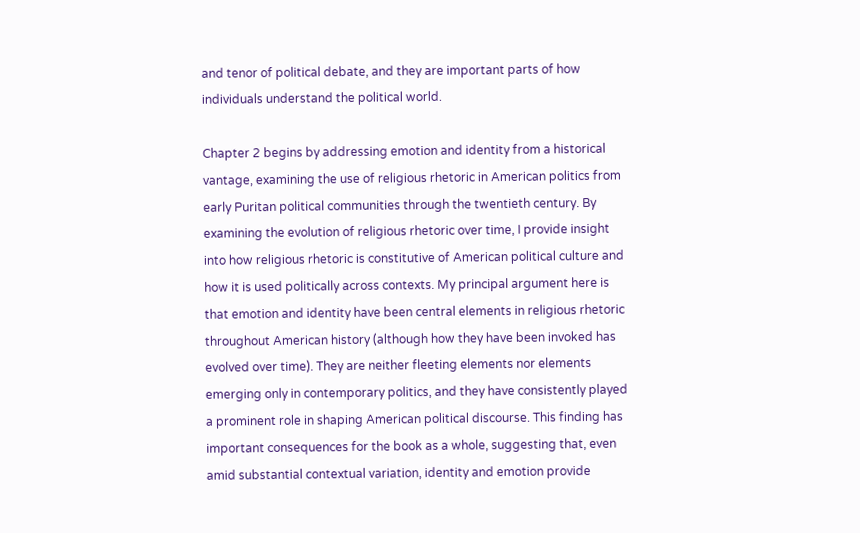and tenor of political debate, and they are important parts of how individuals understand the political world.

Chapter 2 begins by addressing emotion and identity from a historical vantage, examining the use of religious rhetoric in American politics from early Puritan political communities through the twentieth century. By examining the evolution of religious rhetoric over time, I provide insight into how religious rhetoric is constitutive of American political culture and how it is used politically across contexts. My principal argument here is that emotion and identity have been central elements in religious rhetoric throughout American history (although how they have been invoked has evolved over time). They are neither fleeting elements nor elements emerging only in contemporary politics, and they have consistently played a prominent role in shaping American political discourse. This finding has important consequences for the book as a whole, suggesting that, even amid substantial contextual variation, identity and emotion provide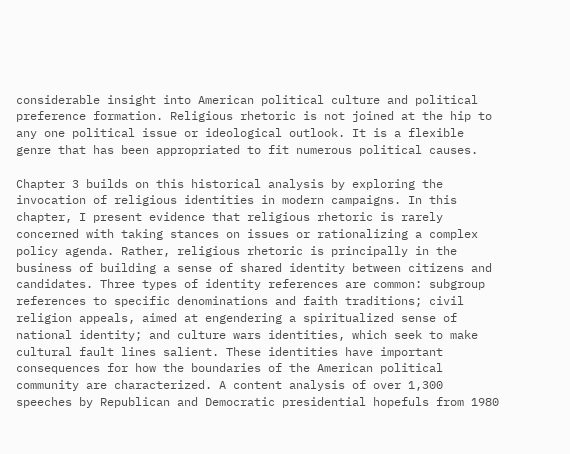considerable insight into American political culture and political preference formation. Religious rhetoric is not joined at the hip to any one political issue or ideological outlook. It is a flexible genre that has been appropriated to fit numerous political causes.

Chapter 3 builds on this historical analysis by exploring the invocation of religious identities in modern campaigns. In this chapter, I present evidence that religious rhetoric is rarely concerned with taking stances on issues or rationalizing a complex policy agenda. Rather, religious rhetoric is principally in the business of building a sense of shared identity between citizens and candidates. Three types of identity references are common: subgroup references to specific denominations and faith traditions; civil religion appeals, aimed at engendering a spiritualized sense of national identity; and culture wars identities, which seek to make cultural fault lines salient. These identities have important consequences for how the boundaries of the American political community are characterized. A content analysis of over 1,300 speeches by Republican and Democratic presidential hopefuls from 1980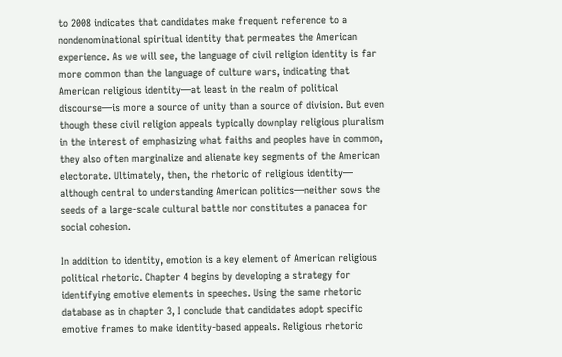to 2008 indicates that candidates make frequent reference to a nondenominational spiritual identity that permeates the American experience. As we will see, the language of civil religion identity is far more common than the language of culture wars, indicating that American religious identity—at least in the realm of political discourse—is more a source of unity than a source of division. But even though these civil religion appeals typically downplay religious pluralism in the interest of emphasizing what faiths and peoples have in common, they also often marginalize and alienate key segments of the American electorate. Ultimately, then, the rhetoric of religious identity— although central to understanding American politics—neither sows the seeds of a large-scale cultural battle nor constitutes a panacea for social cohesion.

In addition to identity, emotion is a key element of American religious political rhetoric. Chapter 4 begins by developing a strategy for identifying emotive elements in speeches. Using the same rhetoric database as in chapter 3, I conclude that candidates adopt specific emotive frames to make identity-based appeals. Religious rhetoric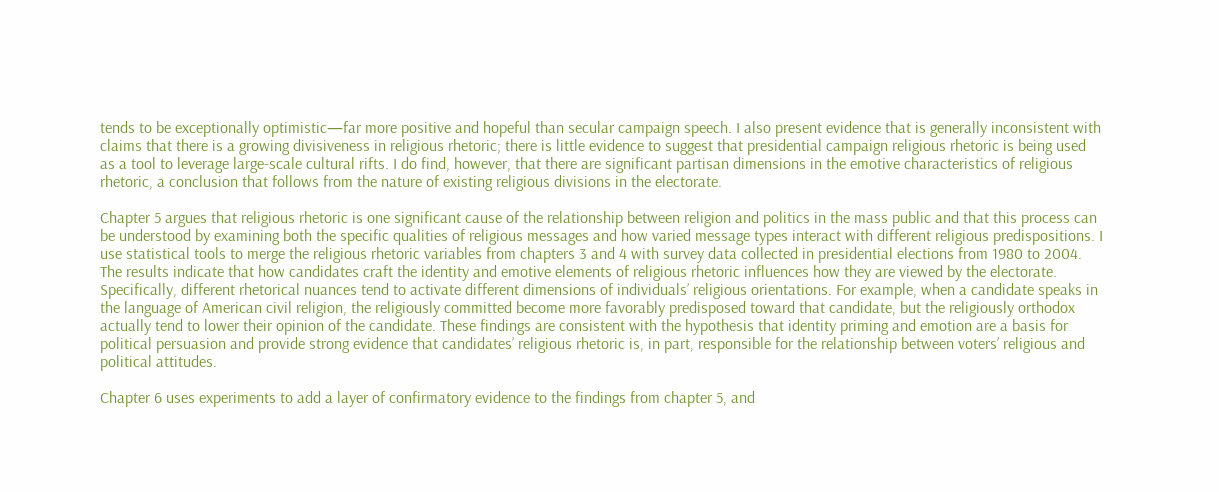tends to be exceptionally optimistic—far more positive and hopeful than secular campaign speech. I also present evidence that is generally inconsistent with claims that there is a growing divisiveness in religious rhetoric; there is little evidence to suggest that presidential campaign religious rhetoric is being used as a tool to leverage large-scale cultural rifts. I do find, however, that there are significant partisan dimensions in the emotive characteristics of religious rhetoric, a conclusion that follows from the nature of existing religious divisions in the electorate.

Chapter 5 argues that religious rhetoric is one significant cause of the relationship between religion and politics in the mass public and that this process can be understood by examining both the specific qualities of religious messages and how varied message types interact with different religious predispositions. I use statistical tools to merge the religious rhetoric variables from chapters 3 and 4 with survey data collected in presidential elections from 1980 to 2004. The results indicate that how candidates craft the identity and emotive elements of religious rhetoric influences how they are viewed by the electorate. Specifically, different rhetorical nuances tend to activate different dimensions of individuals’ religious orientations. For example, when a candidate speaks in the language of American civil religion, the religiously committed become more favorably predisposed toward that candidate, but the religiously orthodox actually tend to lower their opinion of the candidate. These findings are consistent with the hypothesis that identity priming and emotion are a basis for political persuasion and provide strong evidence that candidates’ religious rhetoric is, in part, responsible for the relationship between voters’ religious and political attitudes.

Chapter 6 uses experiments to add a layer of confirmatory evidence to the findings from chapter 5, and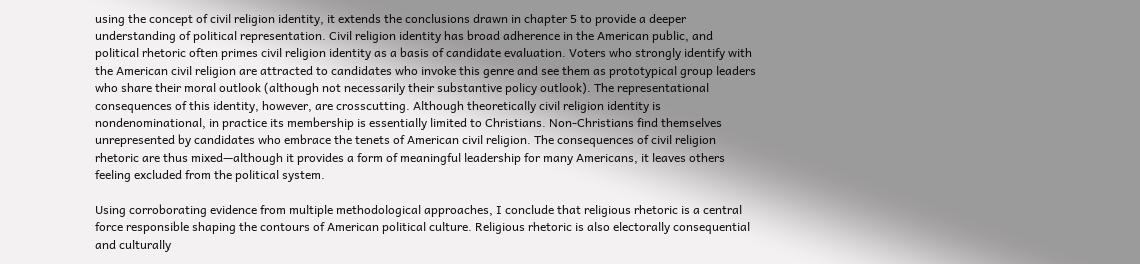using the concept of civil religion identity, it extends the conclusions drawn in chapter 5 to provide a deeper understanding of political representation. Civil religion identity has broad adherence in the American public, and political rhetoric often primes civil religion identity as a basis of candidate evaluation. Voters who strongly identify with the American civil religion are attracted to candidates who invoke this genre and see them as prototypical group leaders who share their moral outlook (although not necessarily their substantive policy outlook). The representational consequences of this identity, however, are crosscutting. Although theoretically civil religion identity is nondenominational, in practice its membership is essentially limited to Christians. Non-Christians find themselves unrepresented by candidates who embrace the tenets of American civil religion. The consequences of civil religion rhetoric are thus mixed—although it provides a form of meaningful leadership for many Americans, it leaves others feeling excluded from the political system.

Using corroborating evidence from multiple methodological approaches, I conclude that religious rhetoric is a central force responsible shaping the contours of American political culture. Religious rhetoric is also electorally consequential and culturally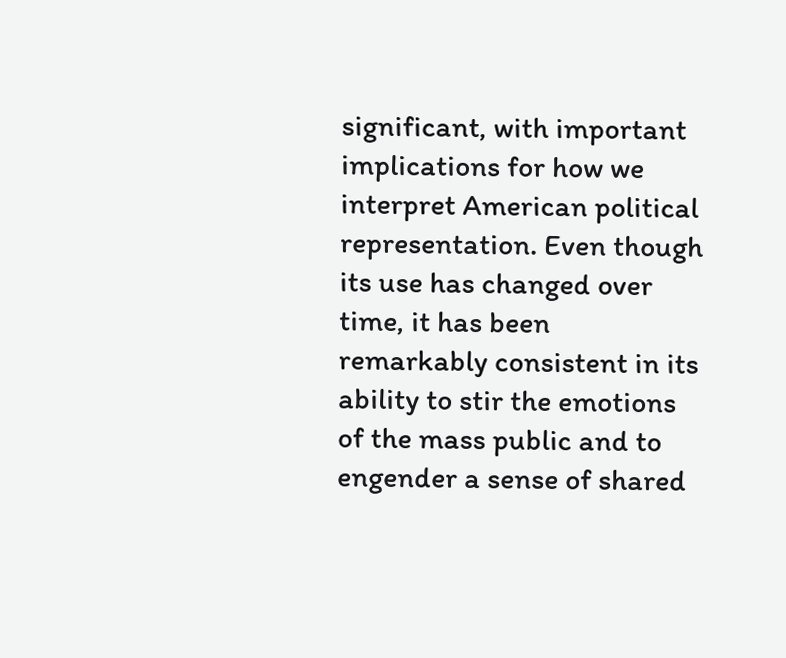significant, with important implications for how we interpret American political representation. Even though its use has changed over time, it has been remarkably consistent in its ability to stir the emotions of the mass public and to engender a sense of shared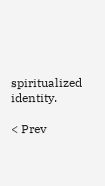spiritualized identity.

< Prev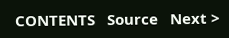CONTENTS   Source   Next >